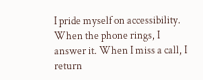I pride myself on accessibility. When the phone rings, I answer it. When I miss a call, I return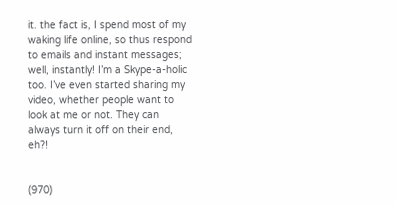it. the fact is, I spend most of my waking life online, so thus respond to emails and instant messages; well, instantly! I’m a Skype-a-holic too. I’ve even started sharing my video, whether people want to look at me or not. They can always turn it off on their end, eh?!


(970)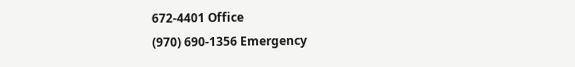672-4401 Office
(970) 690-1356 Emergency